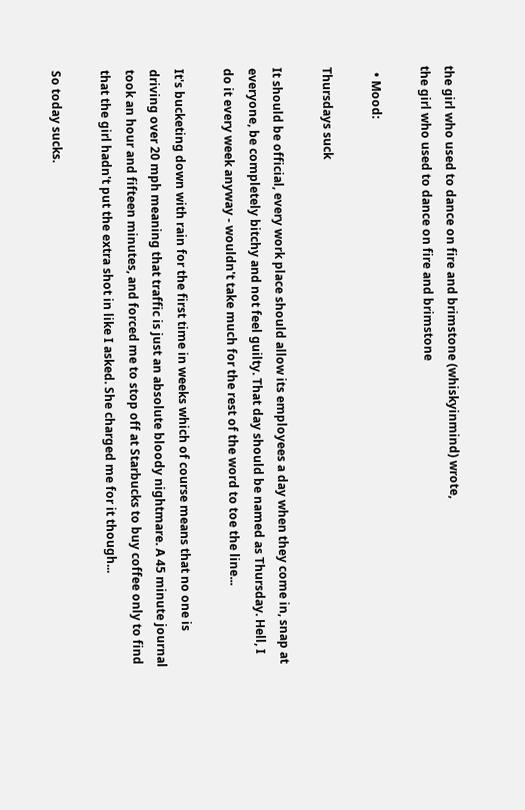the girl who used to dance on fire and brimstone (whiskyinmind) wrote,
the girl who used to dance on fire and brimstone

  • Mood:

Thursdays suck

It should be official, every work place should allow its employees a day when they come in, snap at everyone, be completely bitchy and not feel guilty. That day should be named as Thursday. Hell, I do it every week anyway - wouldn't take much for the rest of the word to toe the line...

It's bucketing down with rain for the first time in weeks which of course means that no one is driving over 20 mph meaning that traffic is just an absolute bloody nightmare. A 45 minute journal took an hour and fifteen minutes, and forced me to stop off at Starbucks to buy coffee only to find that the girl hadn't put the extra shot in like I asked. She charged me for it though...

So today sucks.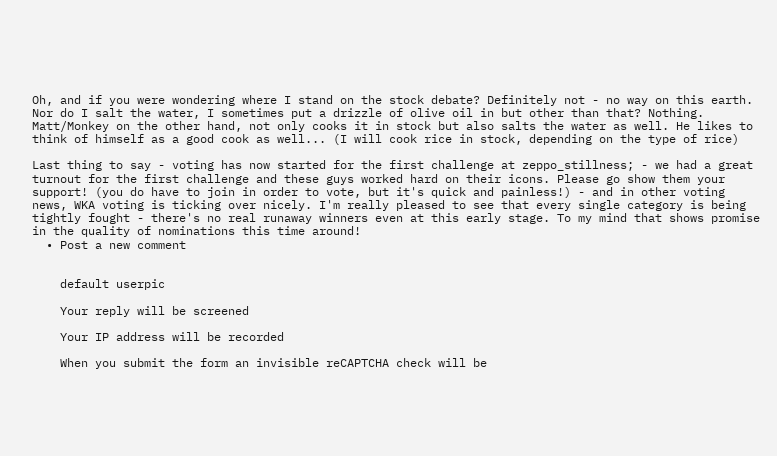Oh, and if you were wondering where I stand on the stock debate? Definitely not - no way on this earth. Nor do I salt the water, I sometimes put a drizzle of olive oil in but other than that? Nothing. Matt/Monkey on the other hand, not only cooks it in stock but also salts the water as well. He likes to think of himself as a good cook as well... (I will cook rice in stock, depending on the type of rice)

Last thing to say - voting has now started for the first challenge at zeppo_stillness; - we had a great turnout for the first challenge and these guys worked hard on their icons. Please go show them your support! (you do have to join in order to vote, but it's quick and painless!) - and in other voting news, WKA voting is ticking over nicely. I'm really pleased to see that every single category is being tightly fought - there's no real runaway winners even at this early stage. To my mind that shows promise in the quality of nominations this time around!
  • Post a new comment


    default userpic

    Your reply will be screened

    Your IP address will be recorded

    When you submit the form an invisible reCAPTCHA check will be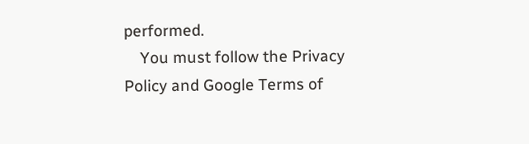performed.
    You must follow the Privacy Policy and Google Terms of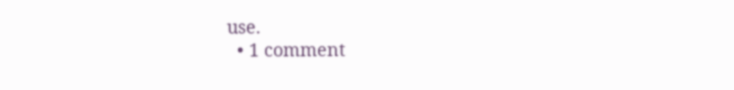use.
  • 1 comment